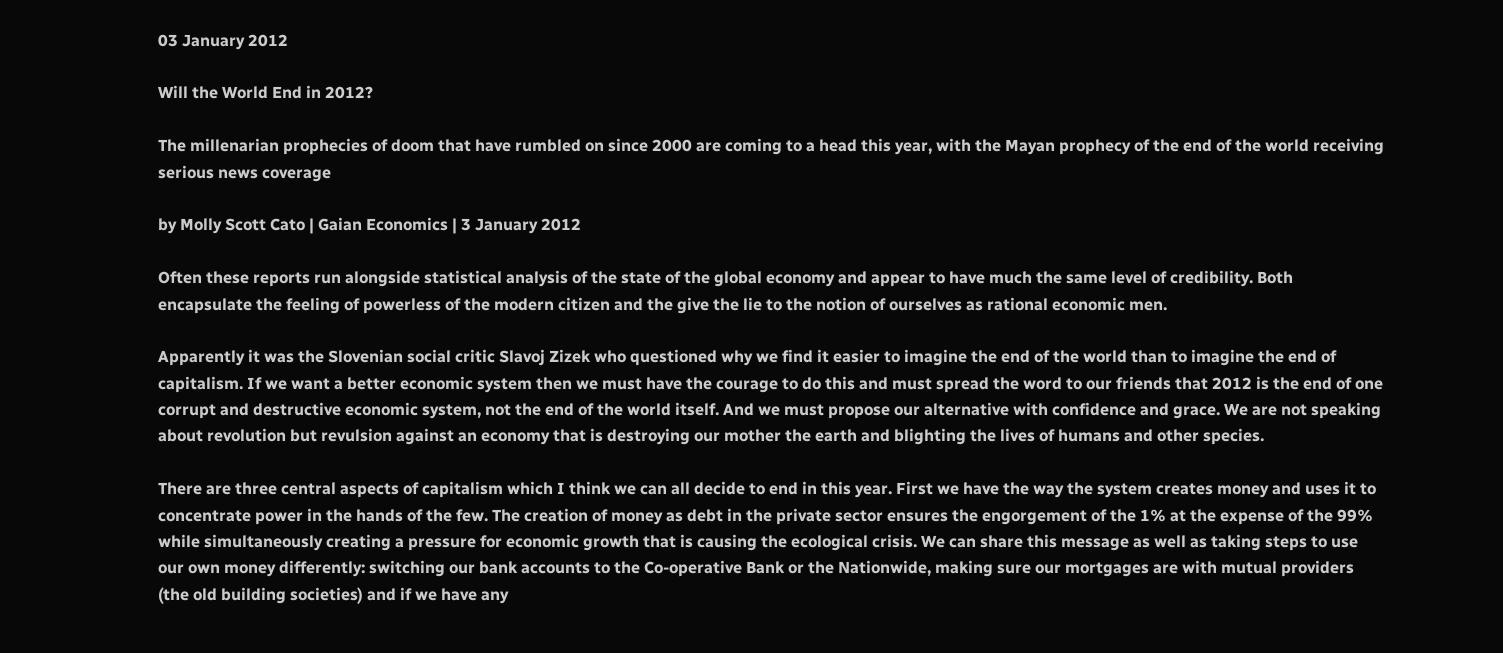03 January 2012

Will the World End in 2012?

The millenarian prophecies of doom that have rumbled on since 2000 are coming to a head this year, with the Mayan prophecy of the end of the world receiving serious news coverage

by Molly Scott Cato | Gaian Economics | 3 January 2012

Often these reports run alongside statistical analysis of the state of the global economy and appear to have much the same level of credibility. Both encapsulate the feeling of powerless of the modern citizen and the give the lie to the notion of ourselves as rational economic men.

Apparently it was the Slovenian social critic Slavoj Zizek who questioned why we find it easier to imagine the end of the world than to imagine the end of capitalism. If we want a better economic system then we must have the courage to do this and must spread the word to our friends that 2012 is the end of one corrupt and destructive economic system, not the end of the world itself. And we must propose our alternative with confidence and grace. We are not speaking about revolution but revulsion against an economy that is destroying our mother the earth and blighting the lives of humans and other species.

There are three central aspects of capitalism which I think we can all decide to end in this year. First we have the way the system creates money and uses it to concentrate power in the hands of the few. The creation of money as debt in the private sector ensures the engorgement of the 1% at the expense of the 99% while simultaneously creating a pressure for economic growth that is causing the ecological crisis. We can share this message as well as taking steps to use our own money differently: switching our bank accounts to the Co-operative Bank or the Nationwide, making sure our mortgages are with mutual providers (the old building societies) and if we have any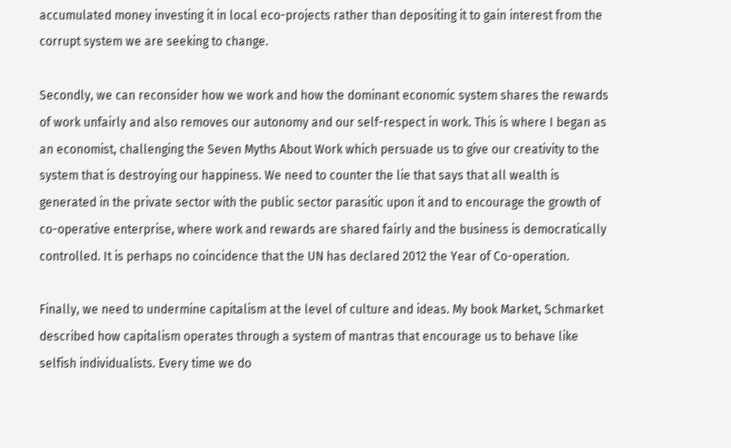accumulated money investing it in local eco-projects rather than depositing it to gain interest from the corrupt system we are seeking to change.

Secondly, we can reconsider how we work and how the dominant economic system shares the rewards of work unfairly and also removes our autonomy and our self-respect in work. This is where I began as an economist, challenging the Seven Myths About Work which persuade us to give our creativity to the system that is destroying our happiness. We need to counter the lie that says that all wealth is generated in the private sector with the public sector parasitic upon it and to encourage the growth of co-operative enterprise, where work and rewards are shared fairly and the business is democratically controlled. It is perhaps no coincidence that the UN has declared 2012 the Year of Co-operation.

Finally, we need to undermine capitalism at the level of culture and ideas. My book Market, Schmarket described how capitalism operates through a system of mantras that encourage us to behave like selfish individualists. Every time we do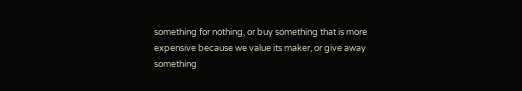something for nothing, or buy something that is more expensive because we value its maker, or give away something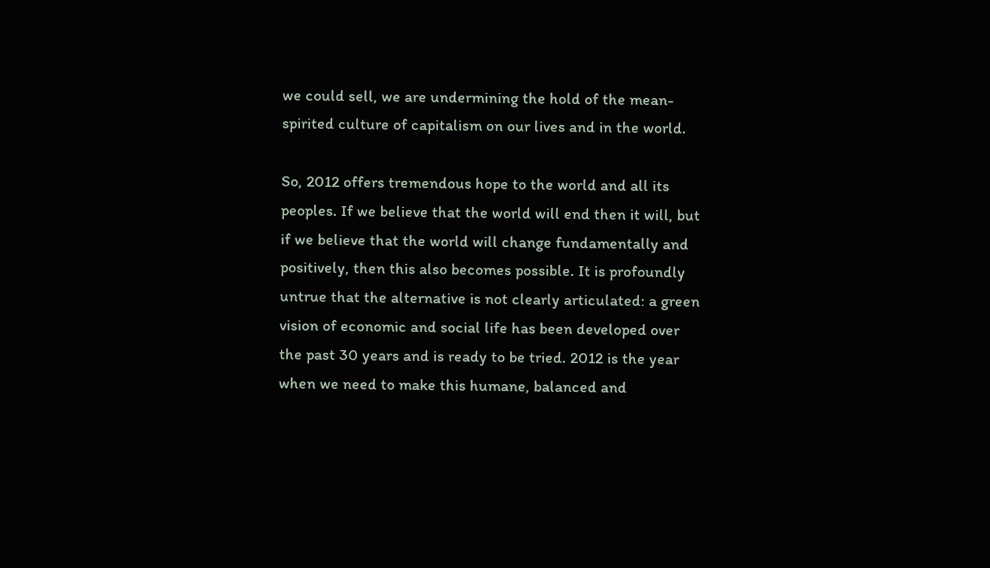we could sell, we are undermining the hold of the mean-spirited culture of capitalism on our lives and in the world.

So, 2012 offers tremendous hope to the world and all its peoples. If we believe that the world will end then it will, but if we believe that the world will change fundamentally and positively, then this also becomes possible. It is profoundly untrue that the alternative is not clearly articulated: a green vision of economic and social life has been developed over the past 30 years and is ready to be tried. 2012 is the year when we need to make this humane, balanced and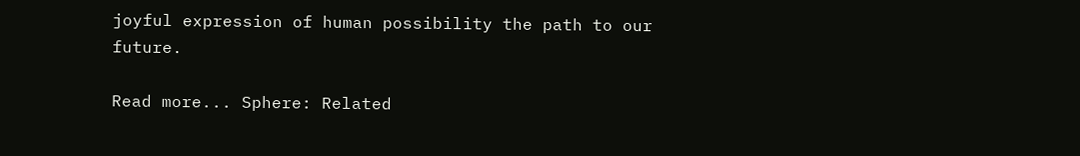joyful expression of human possibility the path to our future.

Read more... Sphere: Related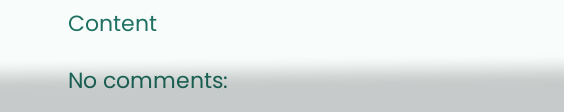Content

No comments: